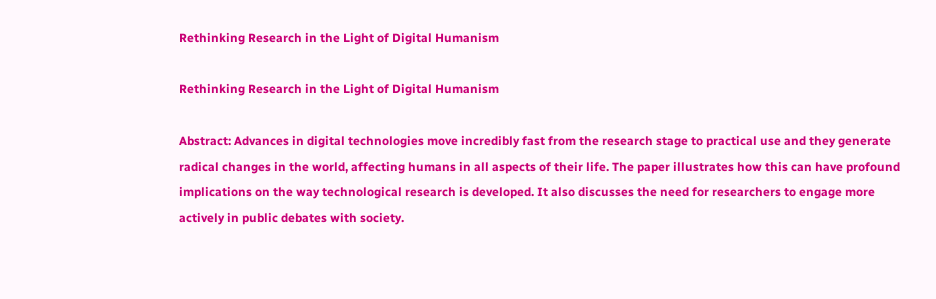Rethinking Research in the Light of Digital Humanism

Rethinking Research in the Light of Digital Humanism

Abstract: Advances in digital technologies move incredibly fast from the research stage to practical use and they generate radical changes in the world, affecting humans in all aspects of their life. The paper illustrates how this can have profound implications on the way technological research is developed. It also discusses the need for researchers to engage more actively in public debates with society.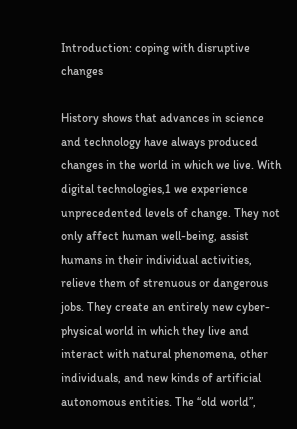Introduction: coping with disruptive changes

History shows that advances in science and technology have always produced changes in the world in which we live. With digital technologies,1 we experience unprecedented levels of change. They not only affect human well-being, assist humans in their individual activities, relieve them of strenuous or dangerous jobs. They create an entirely new cyber-physical world in which they live and interact with natural phenomena, other individuals, and new kinds of artificial autonomous entities. The “old world”,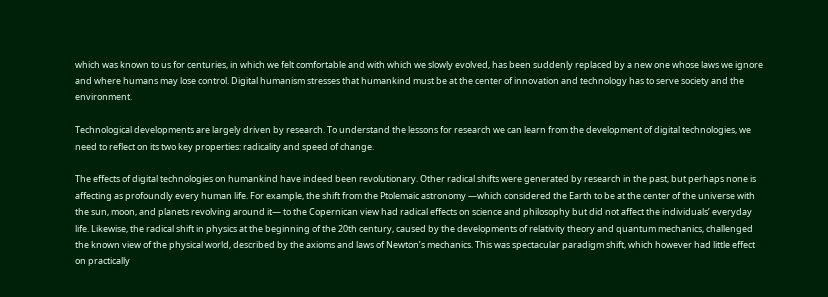which was known to us for centuries, in which we felt comfortable and with which we slowly evolved, has been suddenly replaced by a new one whose laws we ignore and where humans may lose control. Digital humanism stresses that humankind must be at the center of innovation and technology has to serve society and the environment.

Technological developments are largely driven by research. To understand the lessons for research we can learn from the development of digital technologies, we need to reflect on its two key properties: radicality and speed of change.

The effects of digital technologies on humankind have indeed been revolutionary. Other radical shifts were generated by research in the past, but perhaps none is affecting as profoundly every human life. For example, the shift from the Ptolemaic astronomy —which considered the Earth to be at the center of the universe with the sun, moon, and planets revolving around it— to the Copernican view had radical effects on science and philosophy but did not affect the individuals’ everyday life. Likewise, the radical shift in physics at the beginning of the 20th century, caused by the developments of relativity theory and quantum mechanics, challenged the known view of the physical world, described by the axioms and laws of Newton’s mechanics. This was spectacular paradigm shift, which however had little effect on practically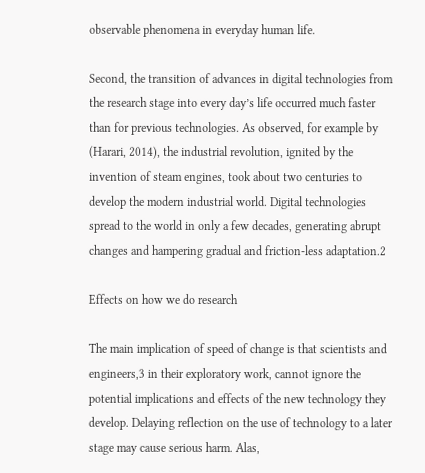observable phenomena in everyday human life.

Second, the transition of advances in digital technologies from the research stage into every day’s life occurred much faster than for previous technologies. As observed, for example by (Harari, 2014), the industrial revolution, ignited by the invention of steam engines, took about two centuries to develop the modern industrial world. Digital technologies spread to the world in only a few decades, generating abrupt changes and hampering gradual and friction-less adaptation.2

Effects on how we do research

The main implication of speed of change is that scientists and engineers,3 in their exploratory work, cannot ignore the potential implications and effects of the new technology they develop. Delaying reflection on the use of technology to a later stage may cause serious harm. Alas,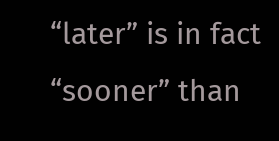“later” is in fact “sooner” than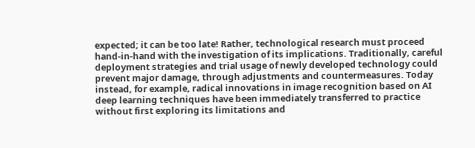expected; it can be too late! Rather, technological research must proceed hand-in-hand with the investigation of its implications. Traditionally, careful deployment strategies and trial usage of newly developed technology could prevent major damage, through adjustments and countermeasures. Today instead, for example, radical innovations in image recognition based on AI deep learning techniques have been immediately transferred to practice without first exploring its limitations and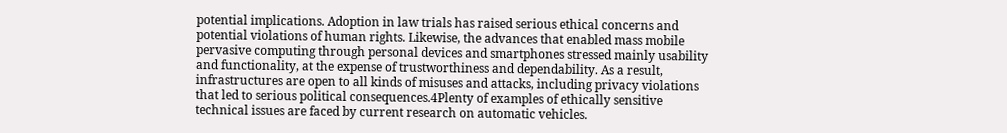potential implications. Adoption in law trials has raised serious ethical concerns and potential violations of human rights. Likewise, the advances that enabled mass mobile pervasive computing through personal devices and smartphones stressed mainly usability and functionality, at the expense of trustworthiness and dependability. As a result, infrastructures are open to all kinds of misuses and attacks, including privacy violations that led to serious political consequences.4Plenty of examples of ethically sensitive technical issues are faced by current research on automatic vehicles.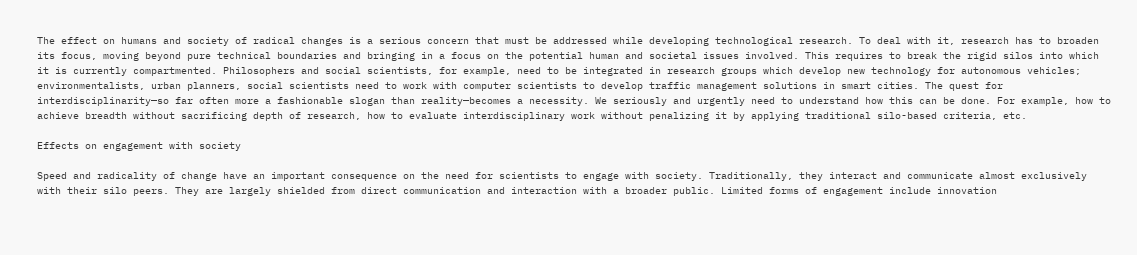The effect on humans and society of radical changes is a serious concern that must be addressed while developing technological research. To deal with it, research has to broaden its focus, moving beyond pure technical boundaries and bringing in a focus on the potential human and societal issues involved. This requires to break the rigid silos into which it is currently compartmented. Philosophers and social scientists, for example, need to be integrated in research groups which develop new technology for autonomous vehicles; environmentalists, urban planners, social scientists need to work with computer scientists to develop traffic management solutions in smart cities. The quest for interdisciplinarity—so far often more a fashionable slogan than reality—becomes a necessity. We seriously and urgently need to understand how this can be done. For example, how to achieve breadth without sacrificing depth of research, how to evaluate interdisciplinary work without penalizing it by applying traditional silo-based criteria, etc.

Effects on engagement with society

Speed and radicality of change have an important consequence on the need for scientists to engage with society. Traditionally, they interact and communicate almost exclusively with their silo peers. They are largely shielded from direct communication and interaction with a broader public. Limited forms of engagement include innovation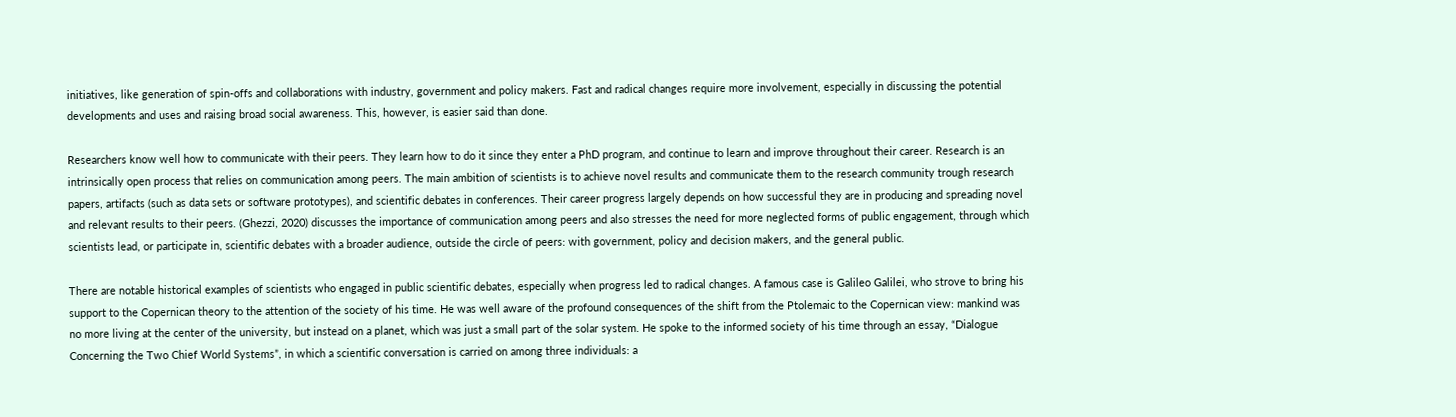initiatives, like generation of spin-offs and collaborations with industry, government and policy makers. Fast and radical changes require more involvement, especially in discussing the potential developments and uses and raising broad social awareness. This, however, is easier said than done.

Researchers know well how to communicate with their peers. They learn how to do it since they enter a PhD program, and continue to learn and improve throughout their career. Research is an intrinsically open process that relies on communication among peers. The main ambition of scientists is to achieve novel results and communicate them to the research community trough research papers, artifacts (such as data sets or software prototypes), and scientific debates in conferences. Their career progress largely depends on how successful they are in producing and spreading novel and relevant results to their peers. (Ghezzi, 2020) discusses the importance of communication among peers and also stresses the need for more neglected forms of public engagement, through which scientists lead, or participate in, scientific debates with a broader audience, outside the circle of peers: with government, policy and decision makers, and the general public.

There are notable historical examples of scientists who engaged in public scientific debates, especially when progress led to radical changes. A famous case is Galileo Galilei, who strove to bring his support to the Copernican theory to the attention of the society of his time. He was well aware of the profound consequences of the shift from the Ptolemaic to the Copernican view: mankind was no more living at the center of the university, but instead on a planet, which was just a small part of the solar system. He spoke to the informed society of his time through an essay, “Dialogue Concerning the Two Chief World Systems”, in which a scientific conversation is carried on among three individuals: a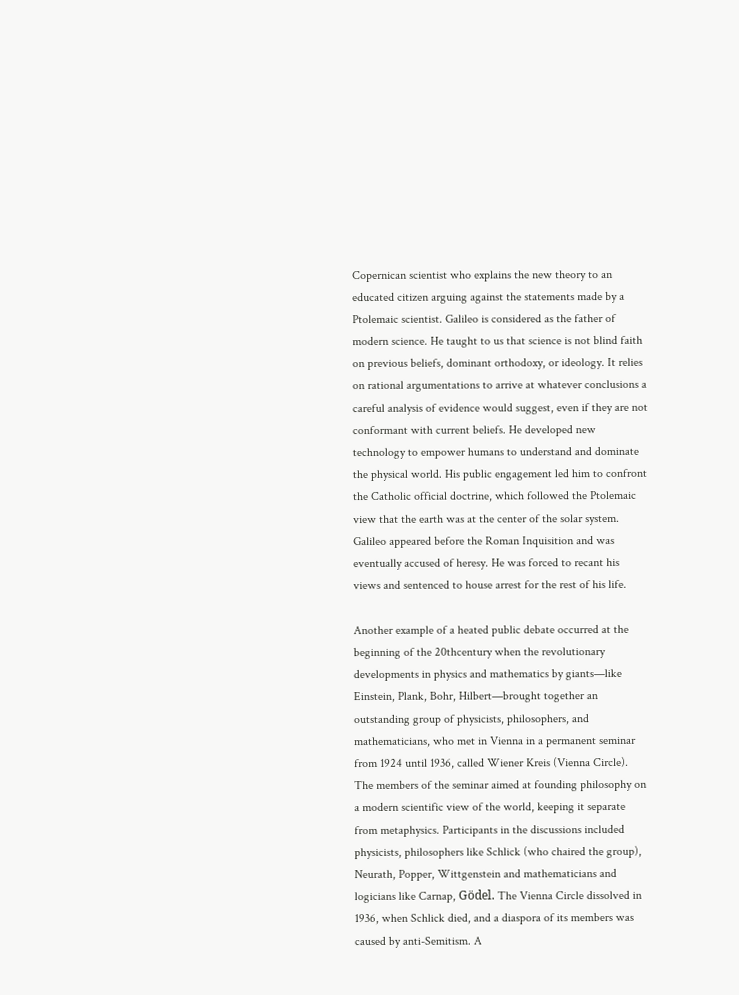Copernican scientist who explains the new theory to an educated citizen arguing against the statements made by a Ptolemaic scientist. Galileo is considered as the father of modern science. He taught to us that science is not blind faith on previous beliefs, dominant orthodoxy, or ideology. It relies on rational argumentations to arrive at whatever conclusions a careful analysis of evidence would suggest, even if they are not conformant with current beliefs. He developed new technology to empower humans to understand and dominate the physical world. His public engagement led him to confront the Catholic official doctrine, which followed the Ptolemaic view that the earth was at the center of the solar system. Galileo appeared before the Roman Inquisition and was eventually accused of heresy. He was forced to recant his views and sentenced to house arrest for the rest of his life.

Another example of a heated public debate occurred at the beginning of the 20thcentury when the revolutionary developments in physics and mathematics by giants—like Einstein, Plank, Bohr, Hilbert—brought together an outstanding group of physicists, philosophers, and mathematicians, who met in Vienna in a permanent seminar from 1924 until 1936, called Wiener Kreis (Vienna Circle). The members of the seminar aimed at founding philosophy on a modern scientific view of the world, keeping it separate from metaphysics. Participants in the discussions included physicists, philosophers like Schlick (who chaired the group), Neurath, Popper, Wittgenstein and mathematicians and logicians like Carnap, Gödel. The Vienna Circle dissolved in 1936, when Schlick died, and a diaspora of its members was caused by anti-Semitism. A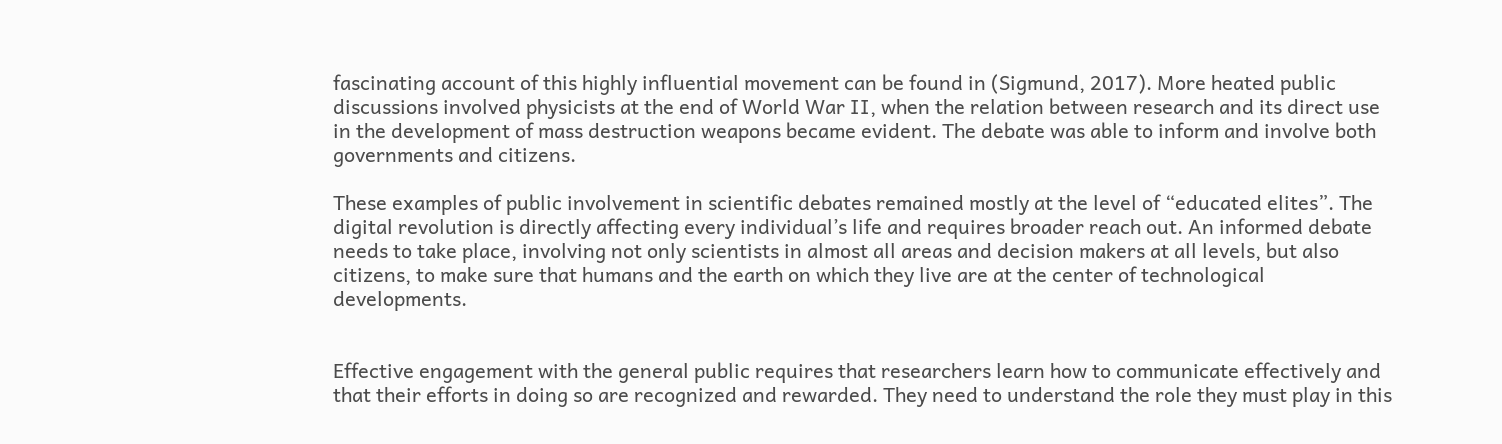fascinating account of this highly influential movement can be found in (Sigmund, 2017). More heated public discussions involved physicists at the end of World War II, when the relation between research and its direct use in the development of mass destruction weapons became evident. The debate was able to inform and involve both governments and citizens.

These examples of public involvement in scientific debates remained mostly at the level of “educated elites”. The digital revolution is directly affecting every individual’s life and requires broader reach out. An informed debate needs to take place, involving not only scientists in almost all areas and decision makers at all levels, but also citizens, to make sure that humans and the earth on which they live are at the center of technological developments.


Effective engagement with the general public requires that researchers learn how to communicate effectively and that their efforts in doing so are recognized and rewarded. They need to understand the role they must play in this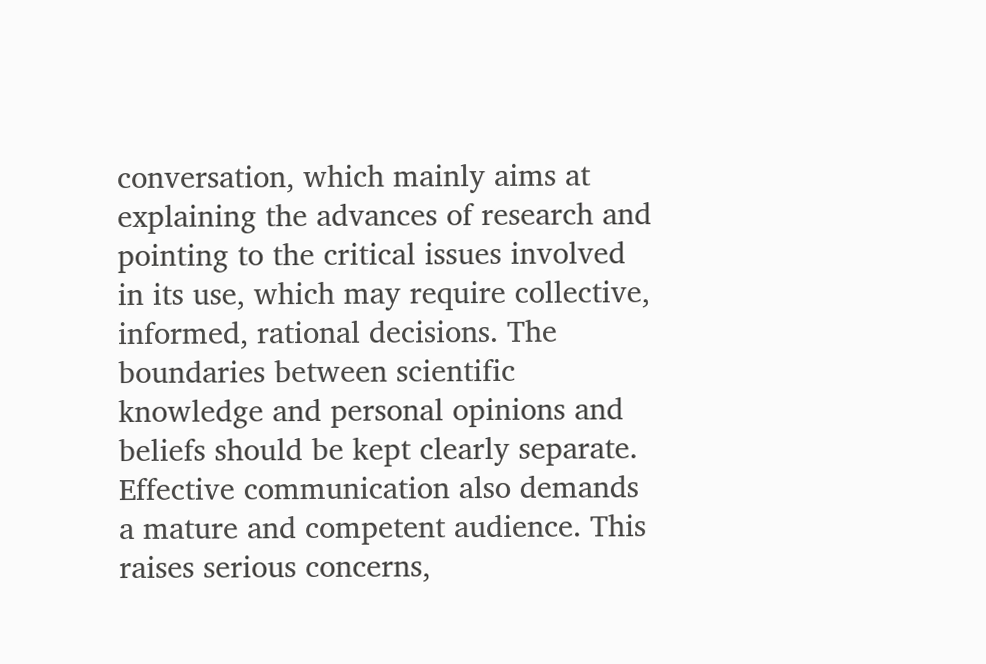conversation, which mainly aims at explaining the advances of research and pointing to the critical issues involved in its use, which may require collective, informed, rational decisions. The boundaries between scientific knowledge and personal opinions and beliefs should be kept clearly separate. Effective communication also demands a mature and competent audience. This raises serious concerns,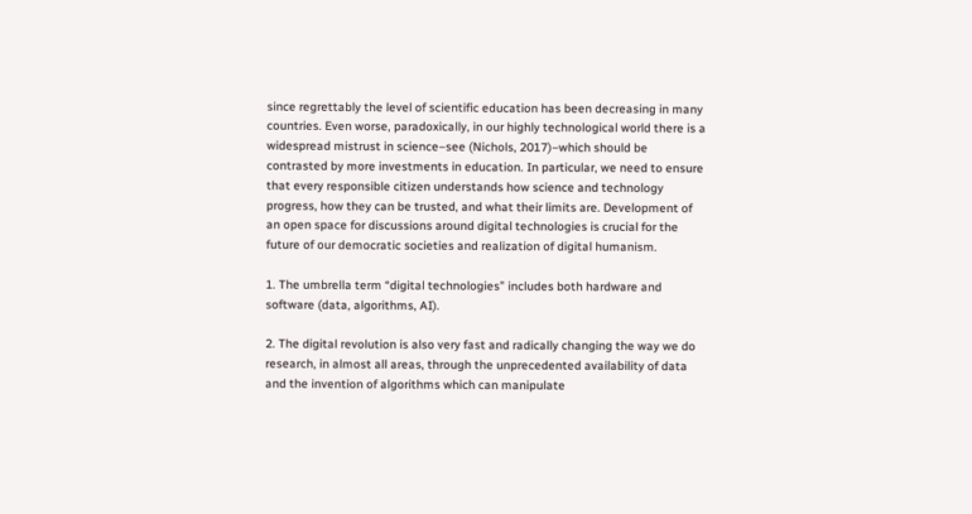since regrettably the level of scientific education has been decreasing in many countries. Even worse, paradoxically, in our highly technological world there is a widespread mistrust in science–see (Nichols, 2017)–which should be contrasted by more investments in education. In particular, we need to ensure that every responsible citizen understands how science and technology progress, how they can be trusted, and what their limits are. Development of an open space for discussions around digital technologies is crucial for the future of our democratic societies and realization of digital humanism.

1. The umbrella term “digital technologies” includes both hardware and software (data, algorithms, AI).

2. The digital revolution is also very fast and radically changing the way we do research, in almost all areas, through the unprecedented availability of data and the invention of algorithms which can manipulate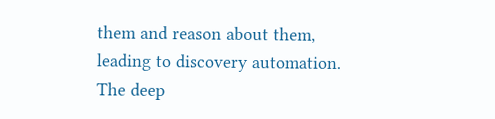them and reason about them, leading to discovery automation. The deep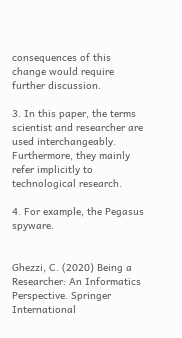consequences of this change would require further discussion.

3. In this paper, the terms scientist and researcher are used interchangeably. Furthermore, they mainly refer implicitly to technological research.

4. For example, the Pegasus spyware.


Ghezzi, C. (2020) Being a Researcher: An Informatics Perspective. Springer International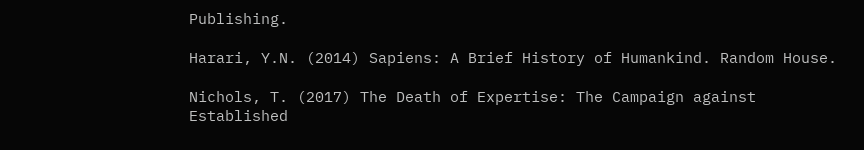Publishing.

Harari, Y.N. (2014) Sapiens: A Brief History of Humankind. Random House.

Nichols, T. (2017) The Death of Expertise: The Campaign against Established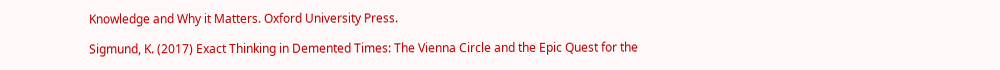Knowledge and Why it Matters. Oxford University Press.

Sigmund, K. (2017) Exact Thinking in Demented Times: The Vienna Circle and the Epic Quest for the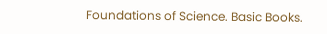Foundations of Science. Basic Books.